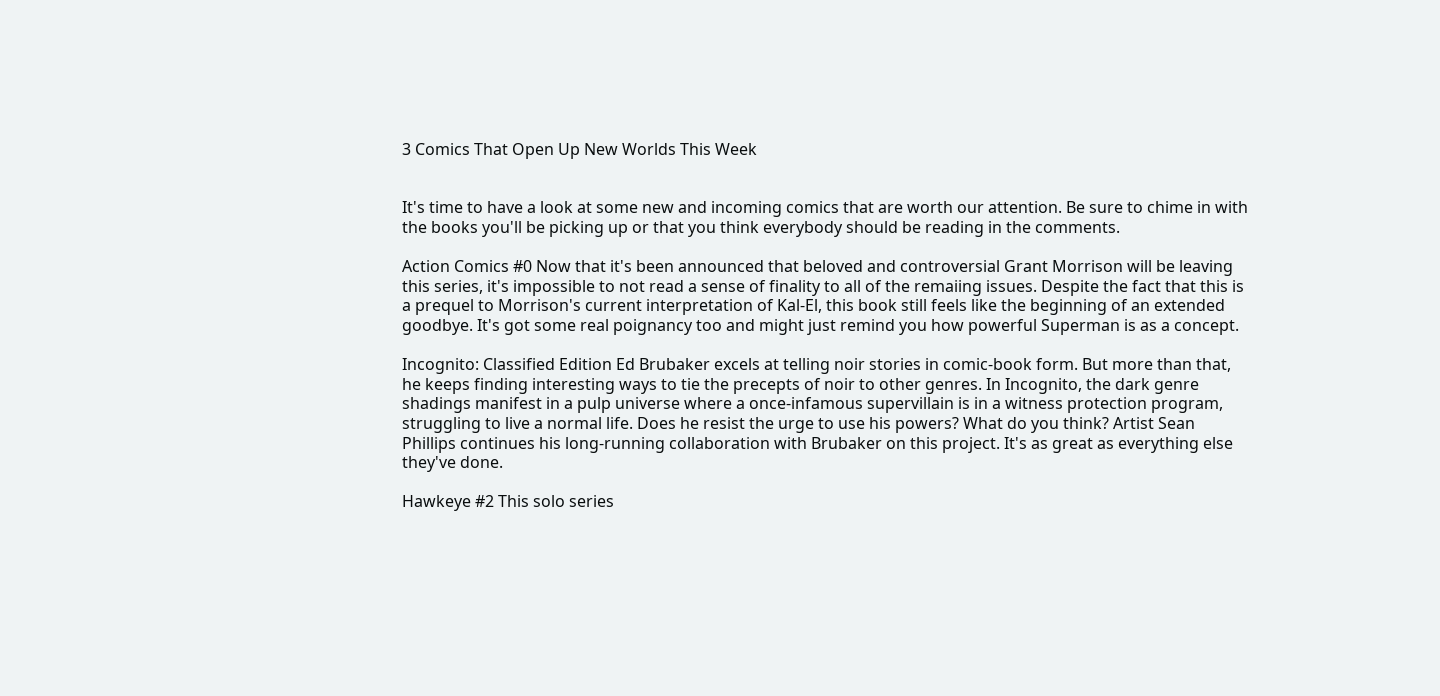3 Comics That Open Up New Worlds This Week


It's time to have a look at some new and incoming comics that are worth our attention. Be sure to chime in with the books you'll be picking up or that you think everybody should be reading in the comments.

Action Comics #0 Now that it's been announced that beloved and controversial Grant Morrison will be leaving this series, it's impossible to not read a sense of finality to all of the remaiing issues. Despite the fact that this is a prequel to Morrison's current interpretation of Kal-El, this book still feels like the beginning of an extended goodbye. It's got some real poignancy too and might just remind you how powerful Superman is as a concept.

Incognito: Classified Edition Ed Brubaker excels at telling noir stories in comic-book form. But more than that, he keeps finding interesting ways to tie the precepts of noir to other genres. In Incognito, the dark genre shadings manifest in a pulp universe where a once-infamous supervillain is in a witness protection program, struggling to live a normal life. Does he resist the urge to use his powers? What do you think? Artist Sean Phillips continues his long-running collaboration with Brubaker on this project. It's as great as everything else they've done.

Hawkeye #2 This solo series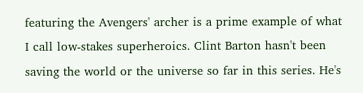featuring the Avengers' archer is a prime example of what I call low-stakes superheroics. Clint Barton hasn't been saving the world or the universe so far in this series. He's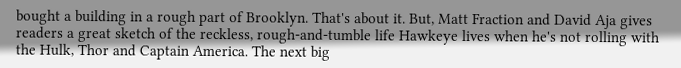bought a building in a rough part of Brooklyn. That's about it. But, Matt Fraction and David Aja gives readers a great sketch of the reckless, rough-and-tumble life Hawkeye lives when he's not rolling with the Hulk, Thor and Captain America. The next big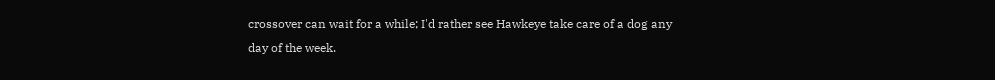crossover can wait for a while; I'd rather see Hawkeye take care of a dog any day of the week.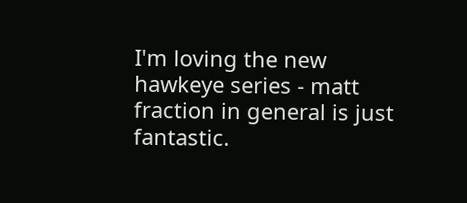I'm loving the new hawkeye series - matt fraction in general is just fantastic.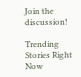Join the discussion!

Trending Stories Right Now